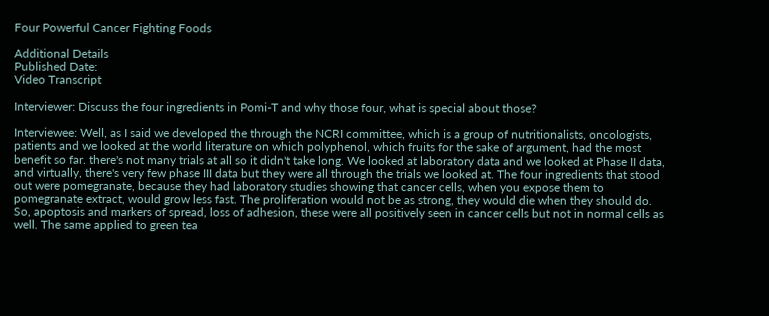Four Powerful Cancer Fighting Foods

Additional Details
Published Date:
Video Transcript

Interviewer: Discuss the four ingredients in Pomi-T and why those four, what is special about those?

Interviewee: Well, as I said we developed the through the NCRI committee, which is a group of nutritionalists, oncologists, patients and we looked at the world literature on which polyphenol, which fruits for the sake of argument, had the most benefit so far. there's not many trials at all so it didn't take long. We looked at laboratory data and we looked at Phase II data, and virtually, there's very few phase III data but they were all through the trials we looked at. The four ingredients that stood out were pomegranate, because they had laboratory studies showing that cancer cells, when you expose them to pomegranate extract, would grow less fast. The proliferation would not be as strong, they would die when they should do. So, apoptosis and markers of spread, loss of adhesion, these were all positively seen in cancer cells but not in normal cells as well. The same applied to green tea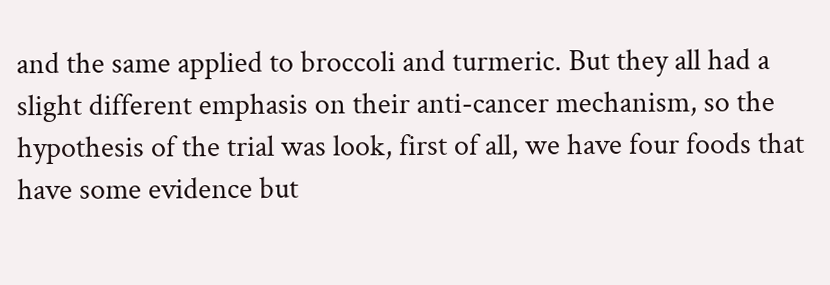and the same applied to broccoli and turmeric. But they all had a slight different emphasis on their anti-cancer mechanism, so the hypothesis of the trial was look, first of all, we have four foods that have some evidence but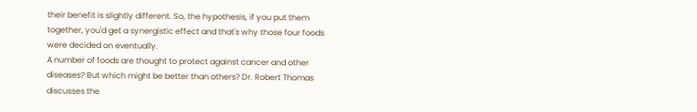their benefit is slightly different. So, the hypothesis, if you put them together, you'd get a synergistic effect and that's why those four foods were decided on eventually.
A number of foods are thought to protect against cancer and other diseases? But which might be better than others? Dr. Robert Thomas discusses the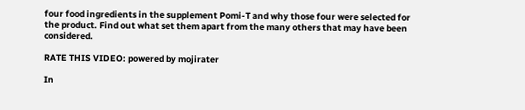four food ingredients in the supplement Pomi-T and why those four were selected for the product. Find out what set them apart from the many others that may have been considered.

RATE THIS VIDEO: powered by mojirater

In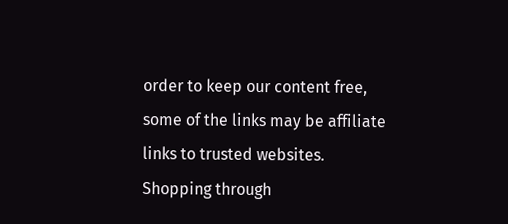order to keep our content free, some of the links may be affiliate links to trusted websites. Shopping through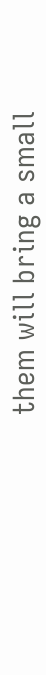them will bring a small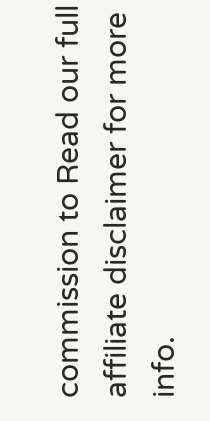commission to Read our full affiliate disclaimer for more info.